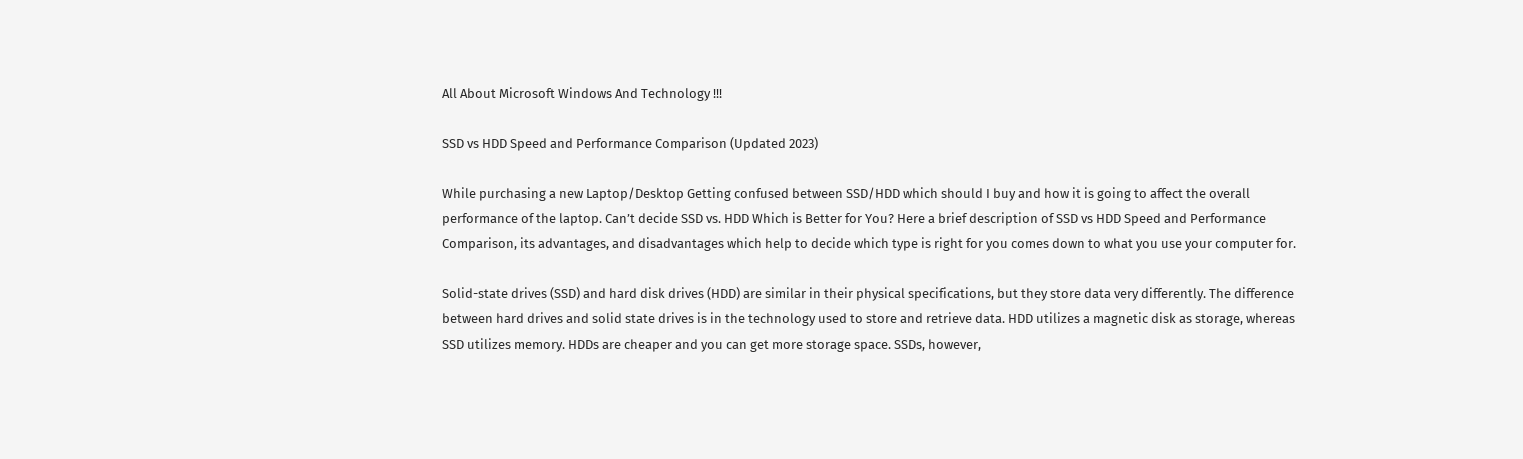All About Microsoft Windows And Technology !!!

SSD vs HDD Speed and Performance Comparison (Updated 2023)

While purchasing a new Laptop/Desktop Getting confused between SSD/HDD which should I buy and how it is going to affect the overall performance of the laptop. Can’t decide SSD vs. HDD Which is Better for You? Here a brief description of SSD vs HDD Speed and Performance Comparison, its advantages, and disadvantages which help to decide which type is right for you comes down to what you use your computer for.

Solid-state drives (SSD) and hard disk drives (HDD) are similar in their physical specifications, but they store data very differently. The difference between hard drives and solid state drives is in the technology used to store and retrieve data. HDD utilizes a magnetic disk as storage, whereas SSD utilizes memory. HDDs are cheaper and you can get more storage space. SSDs, however,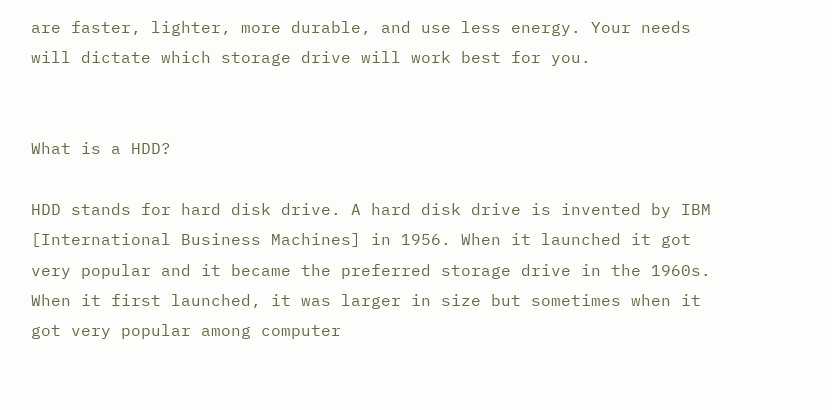are faster, lighter, more durable, and use less energy. Your needs will dictate which storage drive will work best for you.


What is a HDD?

HDD stands for hard disk drive. A hard disk drive is invented by IBM [International Business Machines] in 1956. When it launched it got very popular and it became the preferred storage drive in the 1960s. When it first launched, it was larger in size but sometimes when it got very popular among computer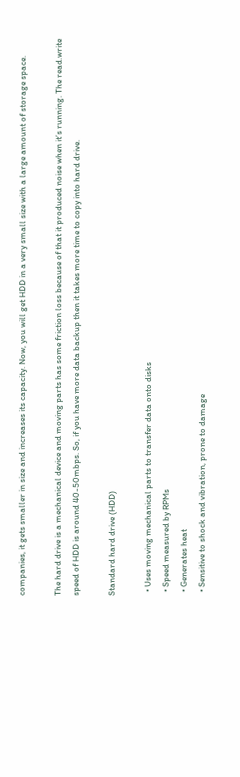companies, it gets smaller in size and increases its capacity. Now, you will get HDD in a very small size with a large amount of storage space.

The hard drive is a mechanical device and moving parts has some friction loss because of that it produced noise when it’s running. The read.write speed of HDD is around 40-50mbps. So, if you have more data backup then it takes more time to copy into hard drive.

Standard hard drive (HDD)

  • Uses moving mechanical parts to transfer data onto disks
  • Speed measured by RPMs
  • Generates heat
  • Sensitive to shock and vibration, prone to damage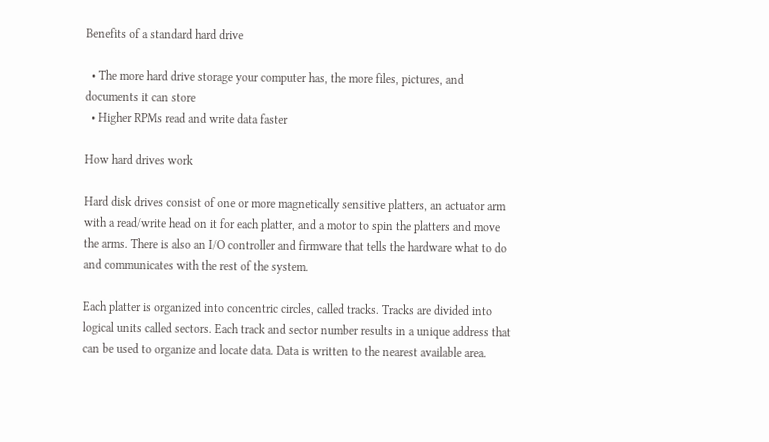Benefits of a standard hard drive

  • The more hard drive storage your computer has, the more files, pictures, and documents it can store
  • Higher RPMs read and write data faster

How hard drives work

Hard disk drives consist of one or more magnetically sensitive platters, an actuator arm with a read/write head on it for each platter, and a motor to spin the platters and move the arms. There is also an I/O controller and firmware that tells the hardware what to do and communicates with the rest of the system.

Each platter is organized into concentric circles, called tracks. Tracks are divided into logical units called sectors. Each track and sector number results in a unique address that can be used to organize and locate data. Data is written to the nearest available area.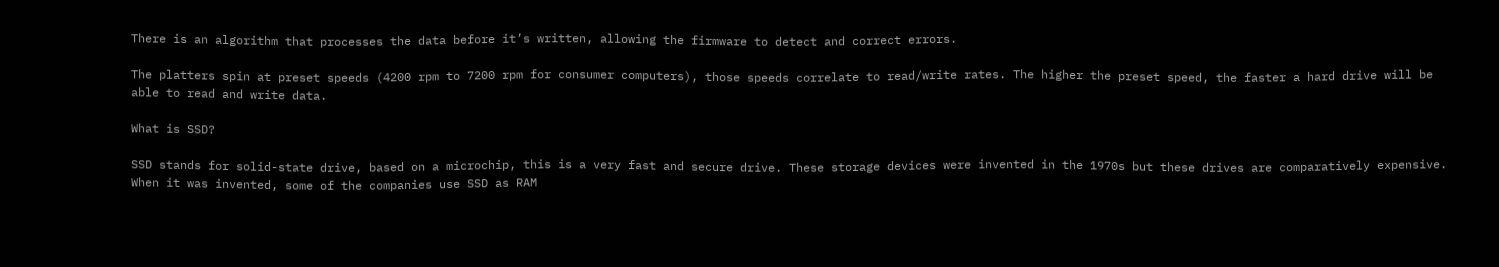There is an algorithm that processes the data before it’s written, allowing the firmware to detect and correct errors.

The platters spin at preset speeds (4200 rpm to 7200 rpm for consumer computers), those speeds correlate to read/write rates. The higher the preset speed, the faster a hard drive will be able to read and write data.

What is SSD?

SSD stands for solid-state drive, based on a microchip, this is a very fast and secure drive. These storage devices were invented in the 1970s but these drives are comparatively expensive. When it was invented, some of the companies use SSD as RAM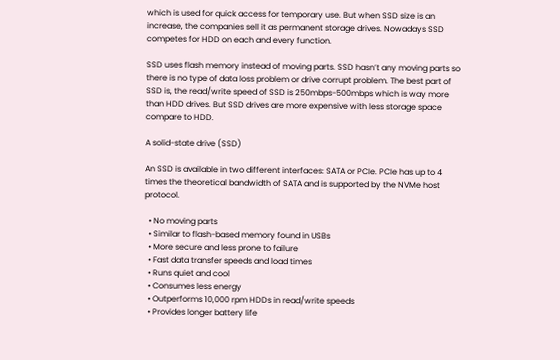which is used for quick access for temporary use. But when SSD size is an increase, the companies sell it as permanent storage drives. Nowadays SSD competes for HDD on each and every function.

SSD uses flash memory instead of moving parts. SSD hasn’t any moving parts so there is no type of data loss problem or drive corrupt problem. The best part of SSD is, the read/write speed of SSD is 250mbps-500mbps which is way more than HDD drives. But SSD drives are more expensive with less storage space compare to HDD.

A solid-state drive (SSD)

An SSD is available in two different interfaces: SATA or PCIe. PCIe has up to 4 times the theoretical bandwidth of SATA and is supported by the NVMe host protocol.

  • No moving parts
  • Similar to flash-based memory found in USBs
  • More secure and less prone to failure
  • Fast data transfer speeds and load times
  • Runs quiet and cool
  • Consumes less energy
  • Outperforms 10,000 rpm HDDs in read/write speeds
  • Provides longer battery life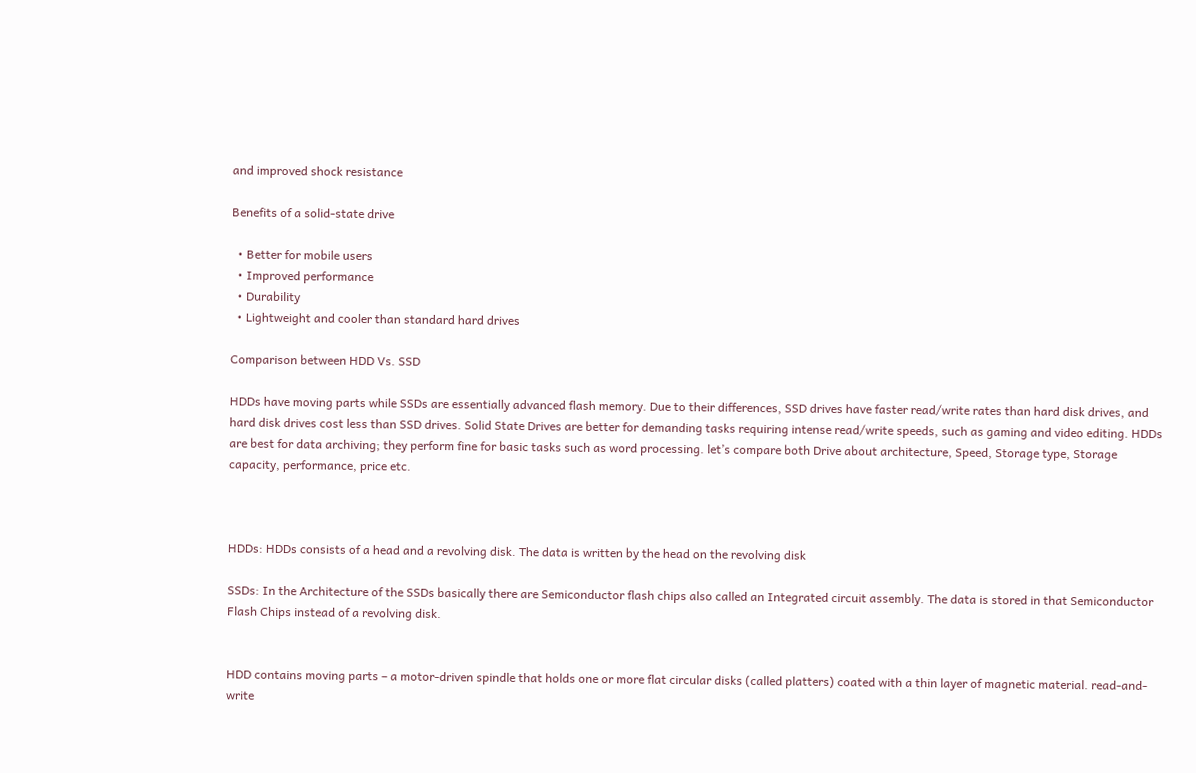and improved shock resistance

Benefits of a solid-state drive

  • Better for mobile users
  • Improved performance
  • Durability
  • Lightweight and cooler than standard hard drives

Comparison between HDD Vs. SSD

HDDs have moving parts while SSDs are essentially advanced flash memory. Due to their differences, SSD drives have faster read/write rates than hard disk drives, and hard disk drives cost less than SSD drives. Solid State Drives are better for demanding tasks requiring intense read/write speeds, such as gaming and video editing. HDDs are best for data archiving; they perform fine for basic tasks such as word processing. let’s compare both Drive about architecture, Speed, Storage type, Storage capacity, performance, price etc.



HDDs: HDDs consists of a head and a revolving disk. The data is written by the head on the revolving disk

SSDs: In the Architecture of the SSDs basically there are Semiconductor flash chips also called an Integrated circuit assembly. The data is stored in that Semiconductor Flash Chips instead of a revolving disk.


HDD contains moving parts – a motor-driven spindle that holds one or more flat circular disks (called platters) coated with a thin layer of magnetic material. read-and-write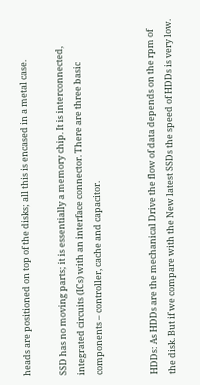heads are positioned on top of the disks; all this is encased in a metal case.

SSD has no moving parts; it is essentially a memory chip. It is interconnected, integrated circuits (ICs) with an interface connector. There are three basic components – controller, cache and capacitor.


HDDs: As HDDs are the mechanical Drive the flow of data depends on the rpm of the disk. But if we compare with the New latest SSDs the speed of HDDs is very low.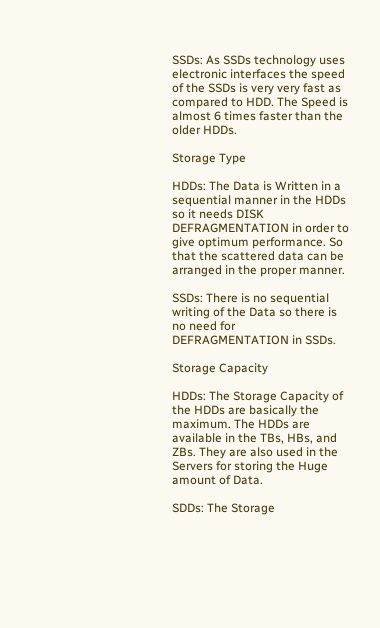SSDs: As SSDs technology uses electronic interfaces the speed of the SSDs is very very fast as compared to HDD. The Speed is almost 6 times faster than the older HDDs.

Storage Type

HDDs: The Data is Written in a sequential manner in the HDDs so it needs DISK DEFRAGMENTATION in order to give optimum performance. So that the scattered data can be arranged in the proper manner.

SSDs: There is no sequential writing of the Data so there is no need for DEFRAGMENTATION in SSDs.

Storage Capacity

HDDs: The Storage Capacity of the HDDs are basically the maximum. The HDDs are available in the TBs, HBs, and ZBs. They are also used in the Servers for storing the Huge amount of Data.

SDDs: The Storage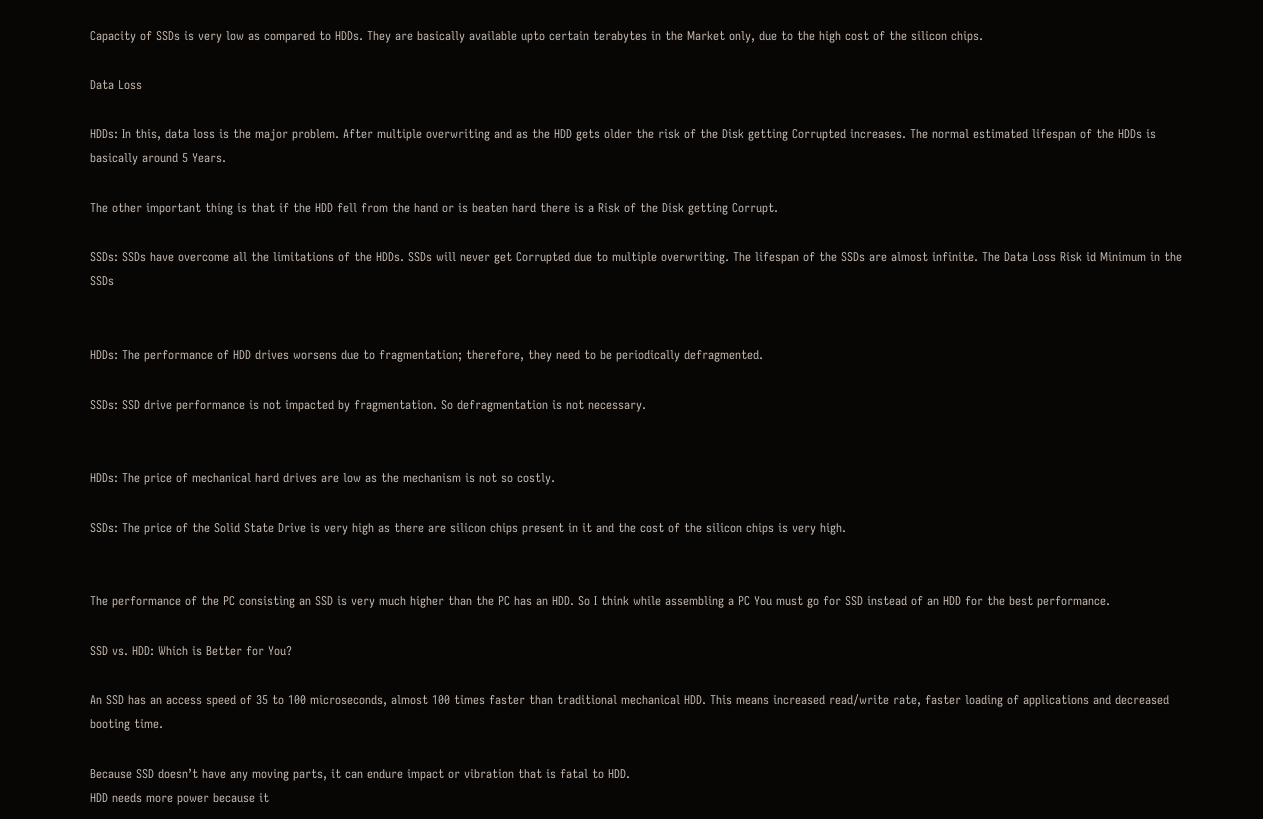Capacity of SSDs is very low as compared to HDDs. They are basically available upto certain terabytes in the Market only, due to the high cost of the silicon chips.

Data Loss

HDDs: In this, data loss is the major problem. After multiple overwriting and as the HDD gets older the risk of the Disk getting Corrupted increases. The normal estimated lifespan of the HDDs is basically around 5 Years.

The other important thing is that if the HDD fell from the hand or is beaten hard there is a Risk of the Disk getting Corrupt.

SSDs: SSDs have overcome all the limitations of the HDDs. SSDs will never get Corrupted due to multiple overwriting. The lifespan of the SSDs are almost infinite. The Data Loss Risk id Minimum in the SSDs


HDDs: The performance of HDD drives worsens due to fragmentation; therefore, they need to be periodically defragmented.

SSDs: SSD drive performance is not impacted by fragmentation. So defragmentation is not necessary.


HDDs: The price of mechanical hard drives are low as the mechanism is not so costly.

SSDs: The price of the Solid State Drive is very high as there are silicon chips present in it and the cost of the silicon chips is very high.


The performance of the PC consisting an SSD is very much higher than the PC has an HDD. So I think while assembling a PC You must go for SSD instead of an HDD for the best performance.

SSD vs. HDD: Which is Better for You?

An SSD has an access speed of 35 to 100 microseconds, almost 100 times faster than traditional mechanical HDD. This means increased read/write rate, faster loading of applications and decreased booting time.

Because SSD doesn’t have any moving parts, it can endure impact or vibration that is fatal to HDD.
HDD needs more power because it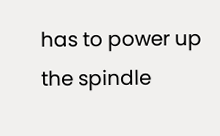has to power up the spindle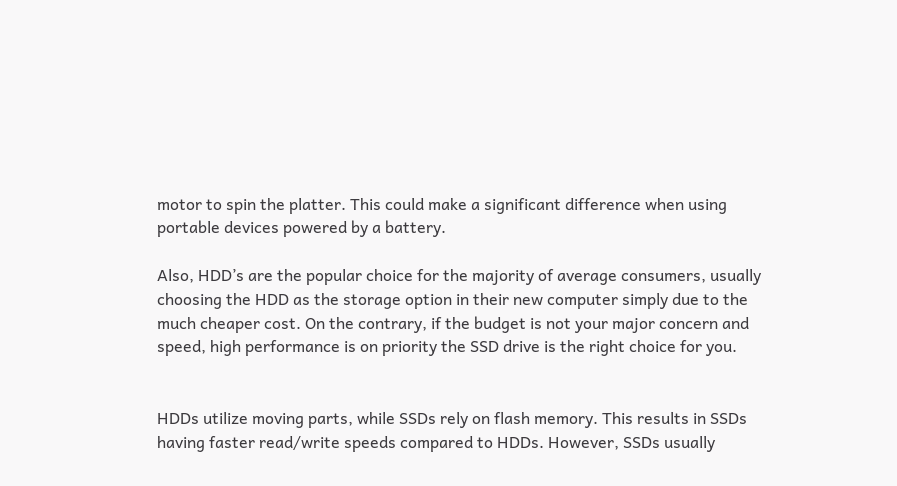motor to spin the platter. This could make a significant difference when using portable devices powered by a battery.

Also, HDD’s are the popular choice for the majority of average consumers, usually choosing the HDD as the storage option in their new computer simply due to the much cheaper cost. On the contrary, if the budget is not your major concern and speed, high performance is on priority the SSD drive is the right choice for you.


HDDs utilize moving parts, while SSDs rely on flash memory. This results in SSDs having faster read/write speeds compared to HDDs. However, SSDs usually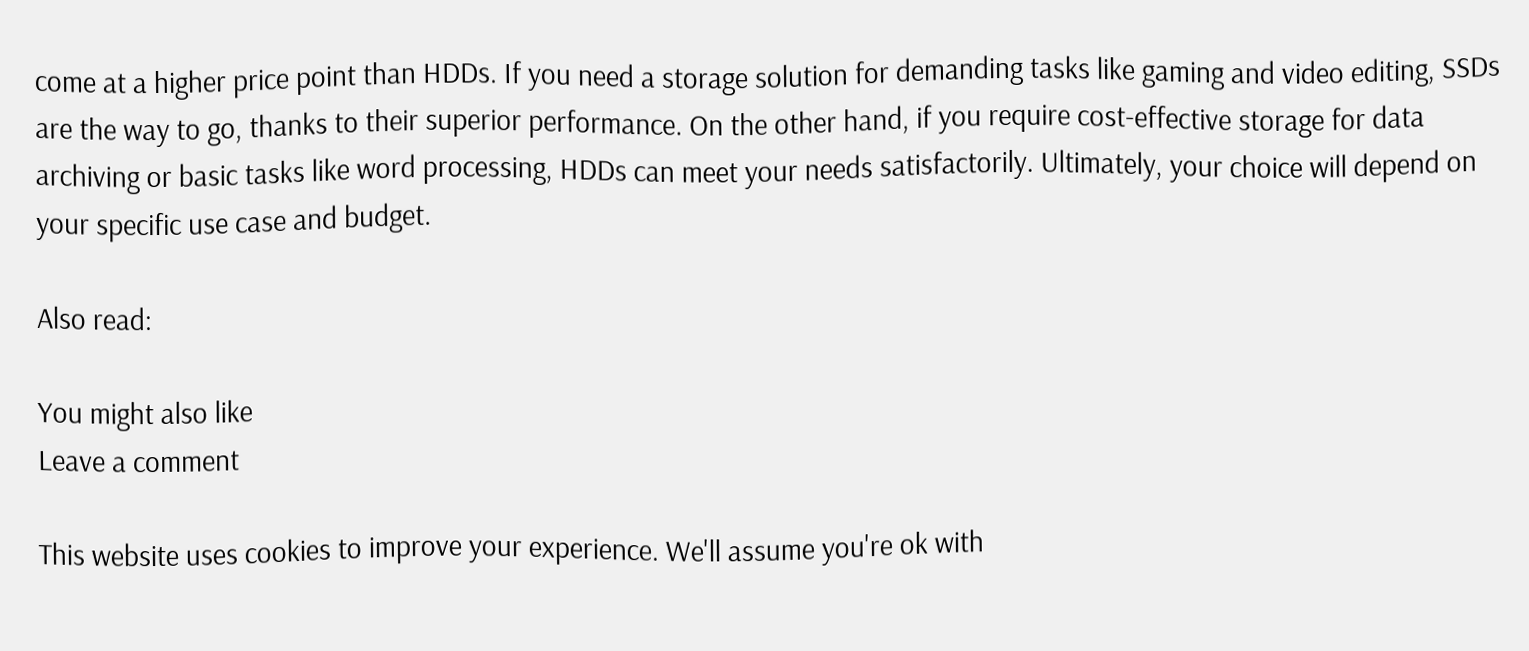come at a higher price point than HDDs. If you need a storage solution for demanding tasks like gaming and video editing, SSDs are the way to go, thanks to their superior performance. On the other hand, if you require cost-effective storage for data archiving or basic tasks like word processing, HDDs can meet your needs satisfactorily. Ultimately, your choice will depend on your specific use case and budget.

Also read:

You might also like
Leave a comment

This website uses cookies to improve your experience. We'll assume you're ok with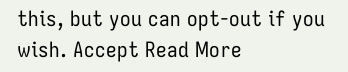this, but you can opt-out if you wish. Accept Read More